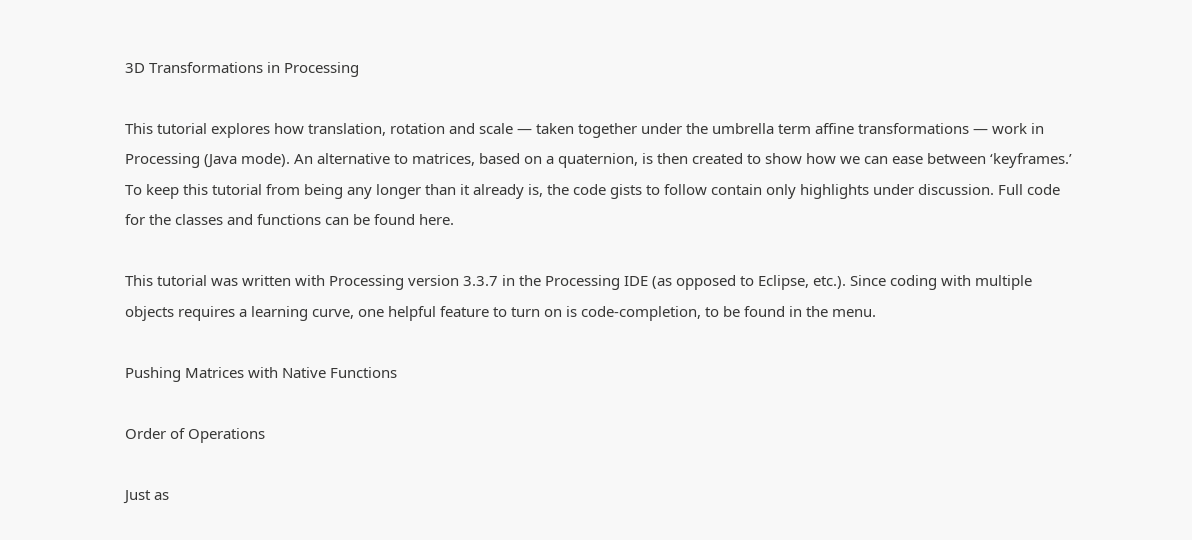3D Transformations in Processing

This tutorial explores how translation, rotation and scale — taken together under the umbrella term affine transformations — work in Processing (Java mode). An alternative to matrices, based on a quaternion, is then created to show how we can ease between ‘keyframes.’ To keep this tutorial from being any longer than it already is, the code gists to follow contain only highlights under discussion. Full code for the classes and functions can be found here.

This tutorial was written with Processing version 3.3.7 in the Processing IDE (as opposed to Eclipse, etc.). Since coding with multiple objects requires a learning curve, one helpful feature to turn on is code-completion, to be found in the menu.

Pushing Matrices with Native Functions

Order of Operations

Just as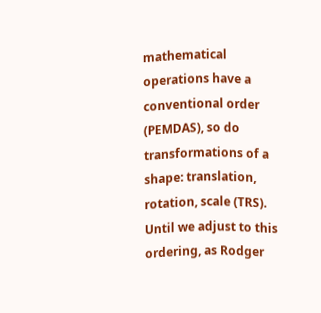mathematical operations have a conventional order (PEMDAS), so do transformations of a shape: translation, rotation, scale (TRS). Until we adjust to this ordering, as Rodger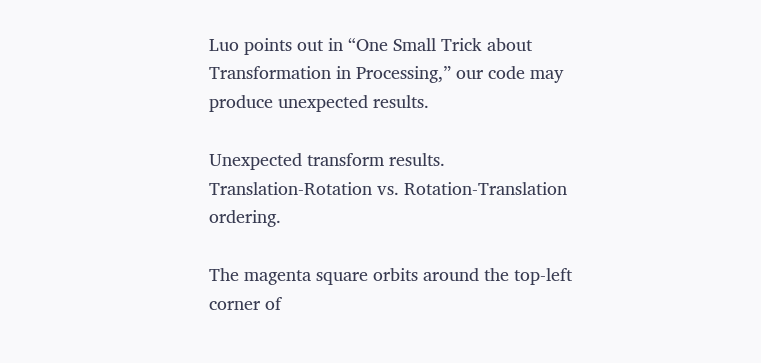Luo points out in “One Small Trick about Transformation in Processing,” our code may produce unexpected results.

Unexpected transform results.
Translation-Rotation vs. Rotation-Translation ordering.

The magenta square orbits around the top-left corner of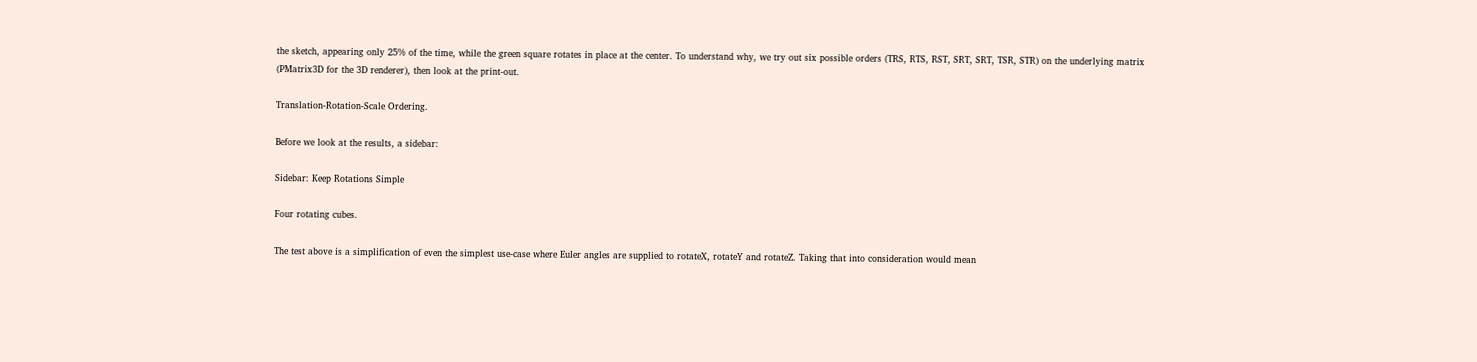the sketch, appearing only 25% of the time, while the green square rotates in place at the center. To understand why, we try out six possible orders (TRS, RTS, RST, SRT, SRT, TSR, STR) on the underlying matrix (PMatrix3D for the 3D renderer), then look at the print-out.

Translation-Rotation-Scale Ordering.

Before we look at the results, a sidebar:

Sidebar: Keep Rotations Simple

Four rotating cubes.

The test above is a simplification of even the simplest use-case where Euler angles are supplied to rotateX, rotateY and rotateZ. Taking that into consideration would mean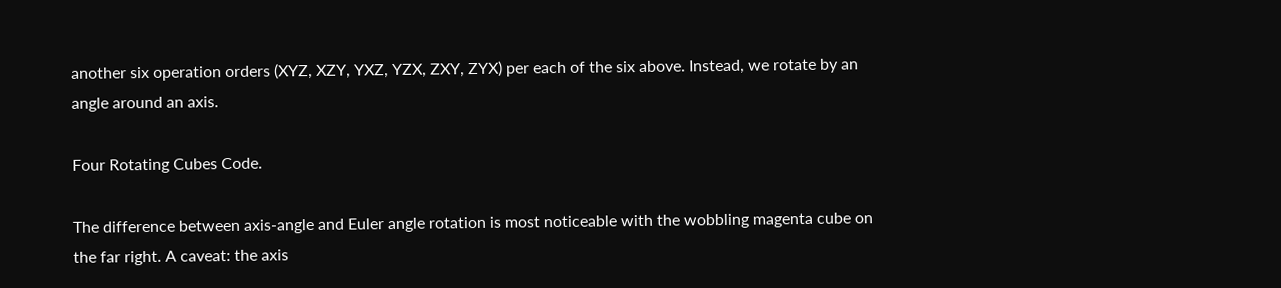another six operation orders (XYZ, XZY, YXZ, YZX, ZXY, ZYX) per each of the six above. Instead, we rotate by an angle around an axis.

Four Rotating Cubes Code.

The difference between axis-angle and Euler angle rotation is most noticeable with the wobbling magenta cube on the far right. A caveat: the axis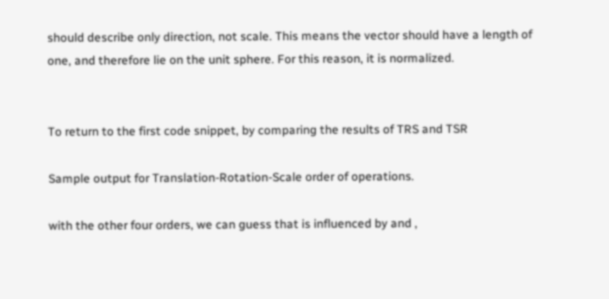should describe only direction, not scale. This means the vector should have a length of one, and therefore lie on the unit sphere. For this reason, it is normalized.


To return to the first code snippet, by comparing the results of TRS and TSR

Sample output for Translation-Rotation-Scale order of operations.

with the other four orders, we can guess that is influenced by and ,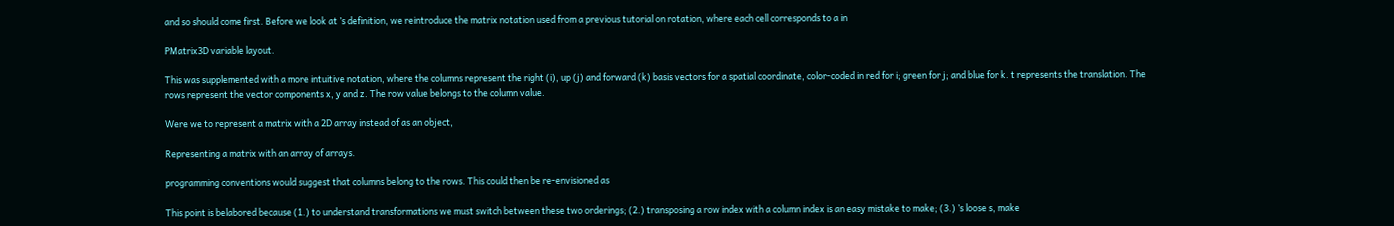and so should come first. Before we look at ’s definition, we reintroduce the matrix notation used from a previous tutorial on rotation, where each cell corresponds to a in

PMatrix3D variable layout.

This was supplemented with a more intuitive notation, where the columns represent the right (i), up (j) and forward (k) basis vectors for a spatial coordinate, color-coded in red for i; green for j; and blue for k. t represents the translation. The rows represent the vector components x, y and z. The row value belongs to the column value.

Were we to represent a matrix with a 2D array instead of as an object,

Representing a matrix with an array of arrays.

programming conventions would suggest that columns belong to the rows. This could then be re-envisioned as

This point is belabored because (1.) to understand transformations we must switch between these two orderings; (2.) transposing a row index with a column index is an easy mistake to make; (3.) ’s loose s, make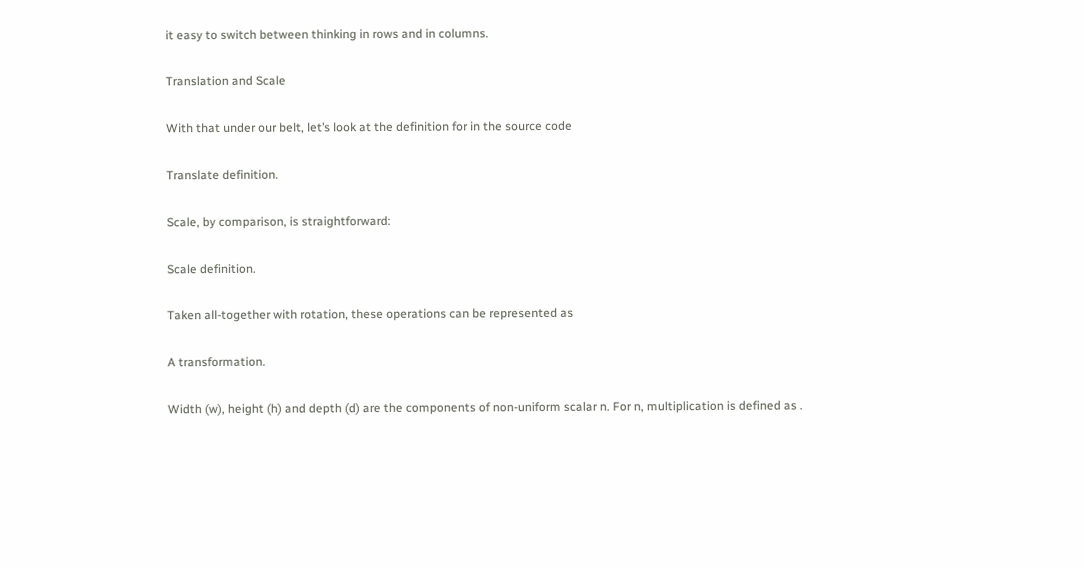it easy to switch between thinking in rows and in columns.

Translation and Scale

With that under our belt, let’s look at the definition for in the source code

Translate definition.

Scale, by comparison, is straightforward:

Scale definition.

Taken all-together with rotation, these operations can be represented as

A transformation.

Width (w), height (h) and depth (d) are the components of non-uniform scalar n. For n, multiplication is defined as .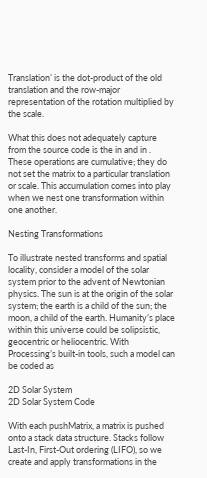Translation’ is the dot-product of the old translation and the row-major representation of the rotation multiplied by the scale.

What this does not adequately capture from the source code is the in and in . These operations are cumulative; they do not set the matrix to a particular translation or scale. This accumulation comes into play when we nest one transformation within one another.

Nesting Transformations

To illustrate nested transforms and spatial locality, consider a model of the solar system prior to the advent of Newtonian physics. The sun is at the origin of the solar system; the earth is a child of the sun; the moon, a child of the earth. Humanity’s place within this universe could be solipsistic, geocentric or heliocentric. With Processing’s built-in tools, such a model can be coded as

2D Solar System
2D Solar System Code

With each pushMatrix, a matrix is pushed onto a stack data structure. Stacks follow Last-In, First-Out ordering (LIFO), so we create and apply transformations in the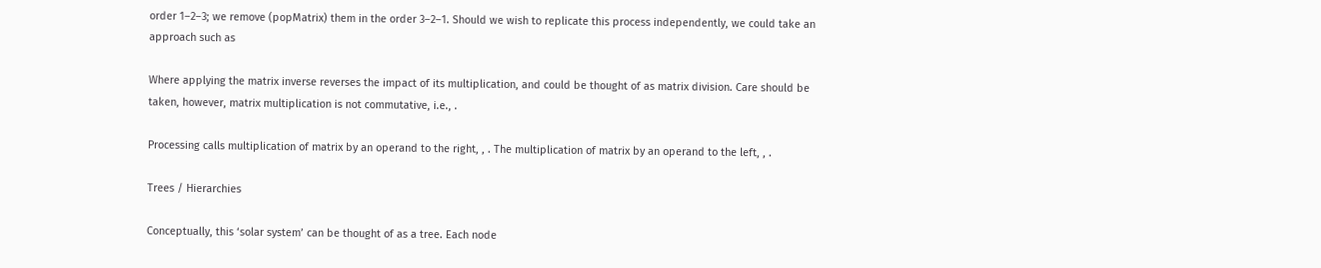order 1–2–3; we remove (popMatrix) them in the order 3–2–1. Should we wish to replicate this process independently, we could take an approach such as

Where applying the matrix inverse reverses the impact of its multiplication, and could be thought of as matrix division. Care should be taken, however, matrix multiplication is not commutative, i.e., .

Processing calls multiplication of matrix by an operand to the right, , . The multiplication of matrix by an operand to the left, , .

Trees / Hierarchies

Conceptually, this ‘solar system’ can be thought of as a tree. Each node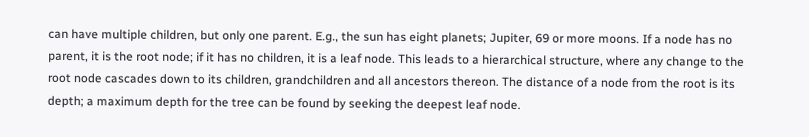can have multiple children, but only one parent. E.g., the sun has eight planets; Jupiter, 69 or more moons. If a node has no parent, it is the root node; if it has no children, it is a leaf node. This leads to a hierarchical structure, where any change to the root node cascades down to its children, grandchildren and all ancestors thereon. The distance of a node from the root is its depth; a maximum depth for the tree can be found by seeking the deepest leaf node.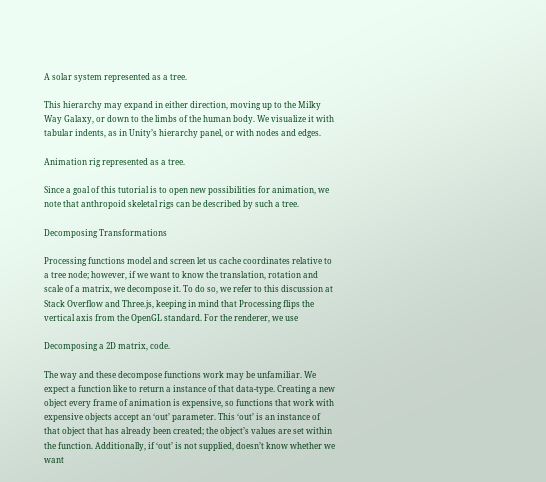A solar system represented as a tree.

This hierarchy may expand in either direction, moving up to the Milky Way Galaxy, or down to the limbs of the human body. We visualize it with tabular indents, as in Unity’s hierarchy panel, or with nodes and edges.

Animation rig represented as a tree.

Since a goal of this tutorial is to open new possibilities for animation, we note that anthropoid skeletal rigs can be described by such a tree.

Decomposing Transformations

Processing functions model and screen let us cache coordinates relative to a tree node; however, if we want to know the translation, rotation and scale of a matrix, we decompose it. To do so, we refer to this discussion at Stack Overflow and Three.js, keeping in mind that Processing flips the vertical axis from the OpenGL standard. For the renderer, we use

Decomposing a 2D matrix, code.

The way and these decompose functions work may be unfamiliar. We expect a function like to return a instance of that data-type. Creating a new object every frame of animation is expensive, so functions that work with expensive objects accept an ‘out’ parameter. This ‘out’ is an instance of that object that has already been created; the object’s values are set within the function. Additionally, if ‘out’ is not supplied, doesn’t know whether we want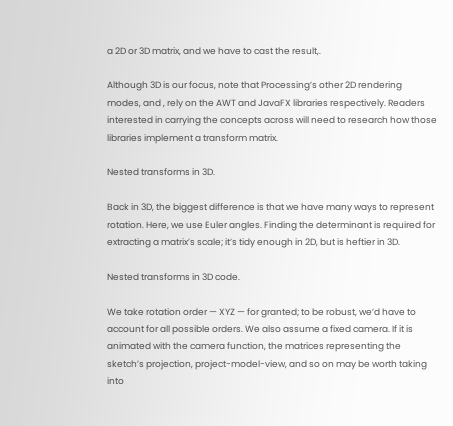a 2D or 3D matrix, and we have to cast the result,.

Although 3D is our focus, note that Processing’s other 2D rendering modes, and , rely on the AWT and JavaFX libraries respectively. Readers interested in carrying the concepts across will need to research how those libraries implement a transform matrix.

Nested transforms in 3D.

Back in 3D, the biggest difference is that we have many ways to represent rotation. Here, we use Euler angles. Finding the determinant is required for extracting a matrix’s scale; it’s tidy enough in 2D, but is heftier in 3D.

Nested transforms in 3D code.

We take rotation order — XYZ — for granted; to be robust, we’d have to account for all possible orders. We also assume a fixed camera. If it is animated with the camera function, the matrices representing the sketch’s projection, project-model-view, and so on may be worth taking into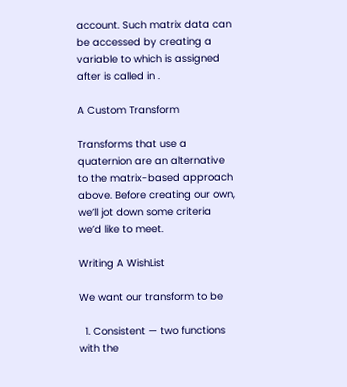account. Such matrix data can be accessed by creating a variable to which is assigned after is called in .

A Custom Transform

Transforms that use a quaternion are an alternative to the matrix-based approach above. Before creating our own, we’ll jot down some criteria we’d like to meet.

Writing A WishList

We want our transform to be

  1. Consistent — two functions with the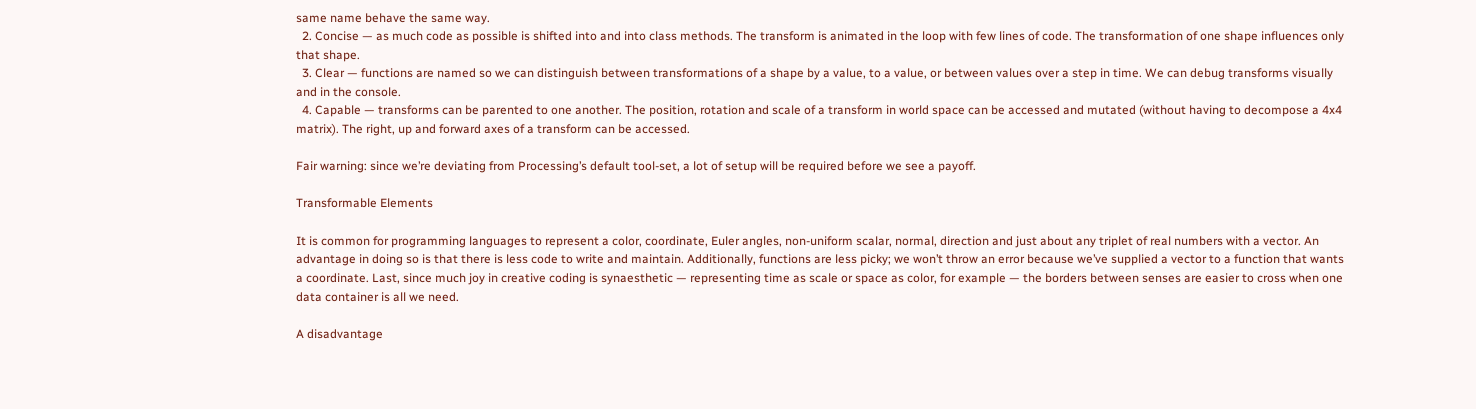same name behave the same way.
  2. Concise — as much code as possible is shifted into and into class methods. The transform is animated in the loop with few lines of code. The transformation of one shape influences only that shape.
  3. Clear — functions are named so we can distinguish between transformations of a shape by a value, to a value, or between values over a step in time. We can debug transforms visually and in the console.
  4. Capable — transforms can be parented to one another. The position, rotation and scale of a transform in world space can be accessed and mutated (without having to decompose a 4x4 matrix). The right, up and forward axes of a transform can be accessed.

Fair warning: since we’re deviating from Processing’s default tool-set, a lot of setup will be required before we see a payoff.

Transformable Elements

It is common for programming languages to represent a color, coordinate, Euler angles, non-uniform scalar, normal, direction and just about any triplet of real numbers with a vector. An advantage in doing so is that there is less code to write and maintain. Additionally, functions are less picky; we won’t throw an error because we’ve supplied a vector to a function that wants a coordinate. Last, since much joy in creative coding is synaesthetic — representing time as scale or space as color, for example — the borders between senses are easier to cross when one data container is all we need.

A disadvantage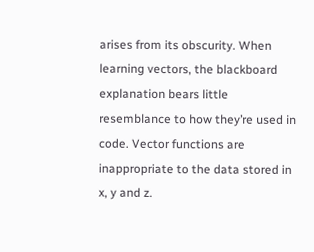arises from its obscurity. When learning vectors, the blackboard explanation bears little resemblance to how they’re used in code. Vector functions are inappropriate to the data stored in x, y and z.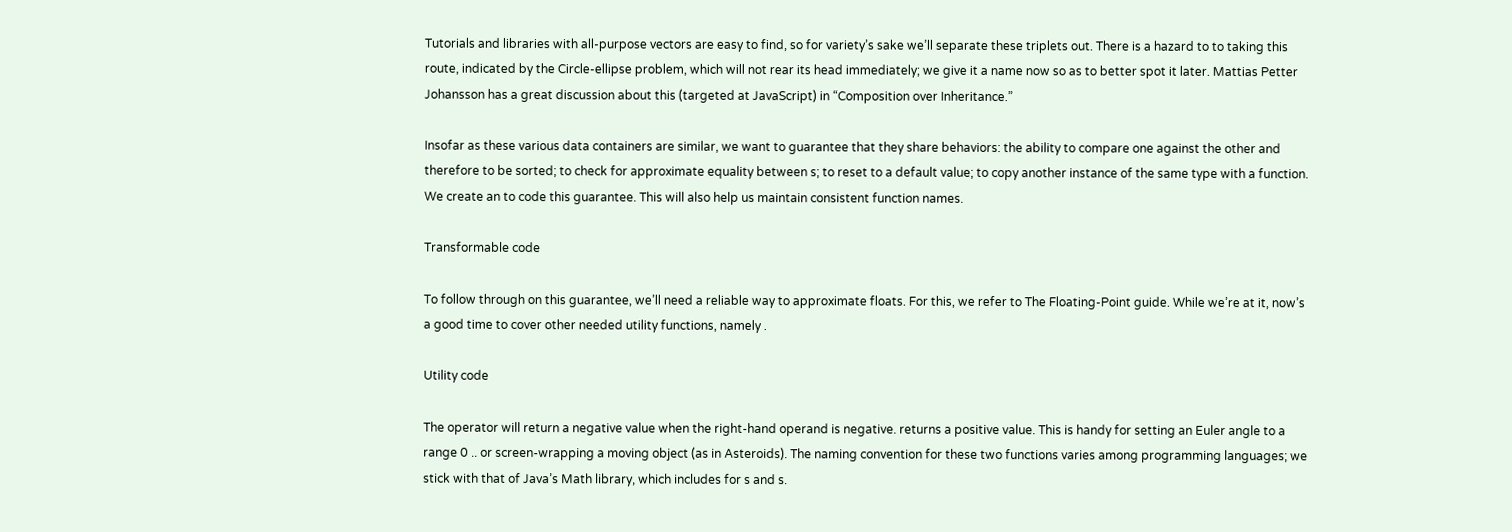Tutorials and libraries with all-purpose vectors are easy to find, so for variety’s sake we’ll separate these triplets out. There is a hazard to to taking this route, indicated by the Circle-ellipse problem, which will not rear its head immediately; we give it a name now so as to better spot it later. Mattias Petter Johansson has a great discussion about this (targeted at JavaScript) in “Composition over Inheritance.”

Insofar as these various data containers are similar, we want to guarantee that they share behaviors: the ability to compare one against the other and therefore to be sorted; to check for approximate equality between s; to reset to a default value; to copy another instance of the same type with a function. We create an to code this guarantee. This will also help us maintain consistent function names.

Transformable code

To follow through on this guarantee, we’ll need a reliable way to approximate floats. For this, we refer to The Floating-Point guide. While we’re at it, now’s a good time to cover other needed utility functions, namely .

Utility code

The operator will return a negative value when the right-hand operand is negative. returns a positive value. This is handy for setting an Euler angle to a range 0 .. or screen-wrapping a moving object (as in Asteroids). The naming convention for these two functions varies among programming languages; we stick with that of Java’s Math library, which includes for s and s.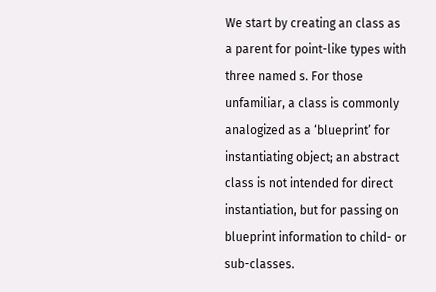We start by creating an class as a parent for point-like types with three named s. For those unfamiliar, a class is commonly analogized as a ‘blueprint’ for instantiating object; an abstract class is not intended for direct instantiation, but for passing on blueprint information to child- or sub-classes.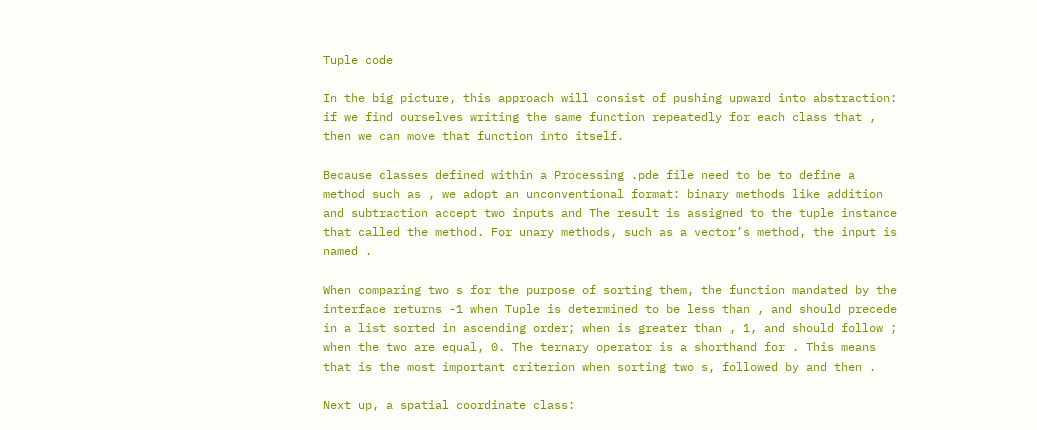Tuple code

In the big picture, this approach will consist of pushing upward into abstraction: if we find ourselves writing the same function repeatedly for each class that , then we can move that function into itself.

Because classes defined within a Processing .pde file need to be to define a method such as , we adopt an unconventional format: binary methods like addition and subtraction accept two inputs and The result is assigned to the tuple instance that called the method. For unary methods, such as a vector’s method, the input is named .

When comparing two s for the purpose of sorting them, the function mandated by the interface returns -1 when Tuple is determined to be less than , and should precede in a list sorted in ascending order; when is greater than , 1, and should follow ; when the two are equal, 0. The ternary operator is a shorthand for . This means that is the most important criterion when sorting two s, followed by and then .

Next up, a spatial coordinate class: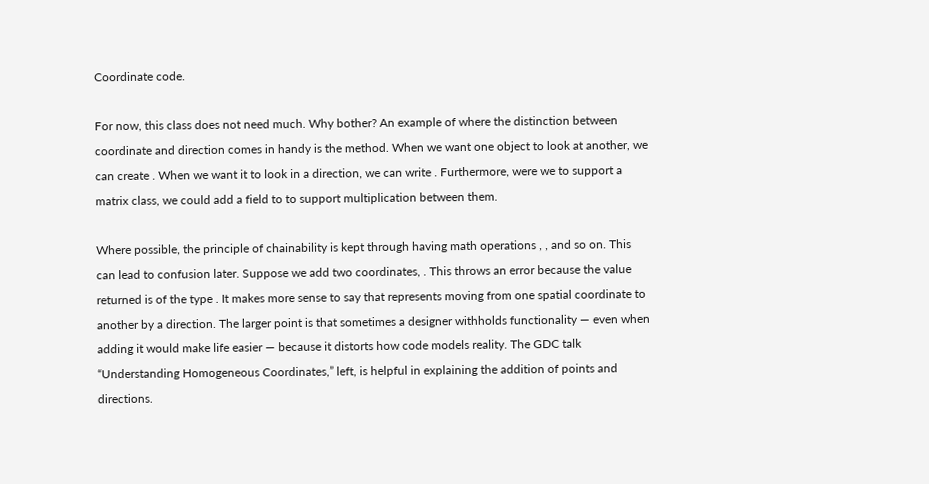Coordinate code.

For now, this class does not need much. Why bother? An example of where the distinction between coordinate and direction comes in handy is the method. When we want one object to look at another, we can create . When we want it to look in a direction, we can write . Furthermore, were we to support a matrix class, we could add a field to to support multiplication between them.

Where possible, the principle of chainability is kept through having math operations , , and so on. This can lead to confusion later. Suppose we add two coordinates, . This throws an error because the value returned is of the type . It makes more sense to say that represents moving from one spatial coordinate to another by a direction. The larger point is that sometimes a designer withholds functionality — even when adding it would make life easier — because it distorts how code models reality. The GDC talk “Understanding Homogeneous Coordinates,” left, is helpful in explaining the addition of points and directions.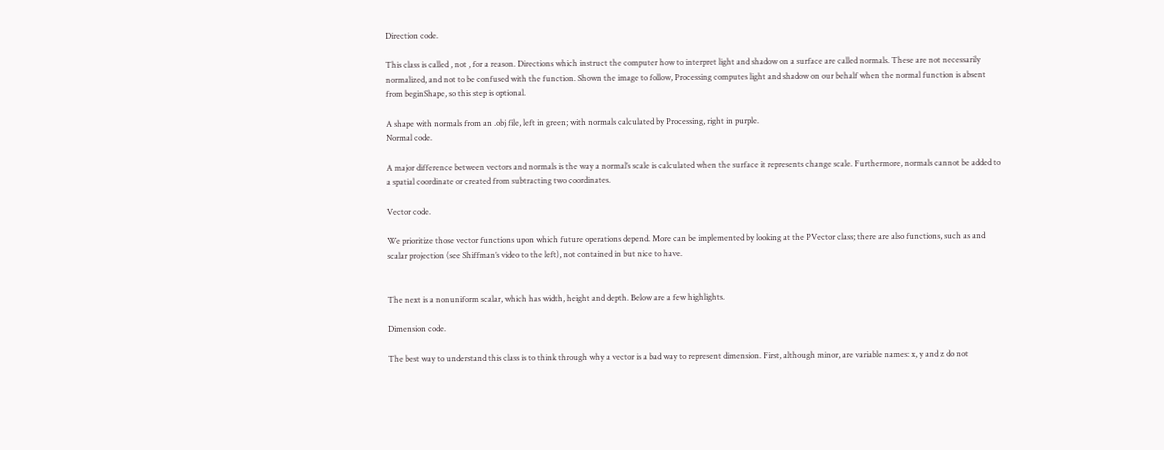Direction code.

This class is called , not , for a reason. Directions which instruct the computer how to interpret light and shadow on a surface are called normals. These are not necessarily normalized, and not to be confused with the function. Shown the image to follow, Processing computes light and shadow on our behalf when the normal function is absent from beginShape, so this step is optional.

A shape with normals from an .obj file, left in green; with normals calculated by Processing, right in purple.
Normal code.

A major difference between vectors and normals is the way a normal’s scale is calculated when the surface it represents change scale. Furthermore, normals cannot be added to a spatial coordinate or created from subtracting two coordinates.

Vector code.

We prioritize those vector functions upon which future operations depend. More can be implemented by looking at the PVector class; there are also functions, such as and scalar projection (see Shiffman’s video to the left), not contained in but nice to have.


The next is a nonuniform scalar, which has width, height and depth. Below are a few highlights.

Dimension code.

The best way to understand this class is to think through why a vector is a bad way to represent dimension. First, although minor, are variable names: x, y and z do not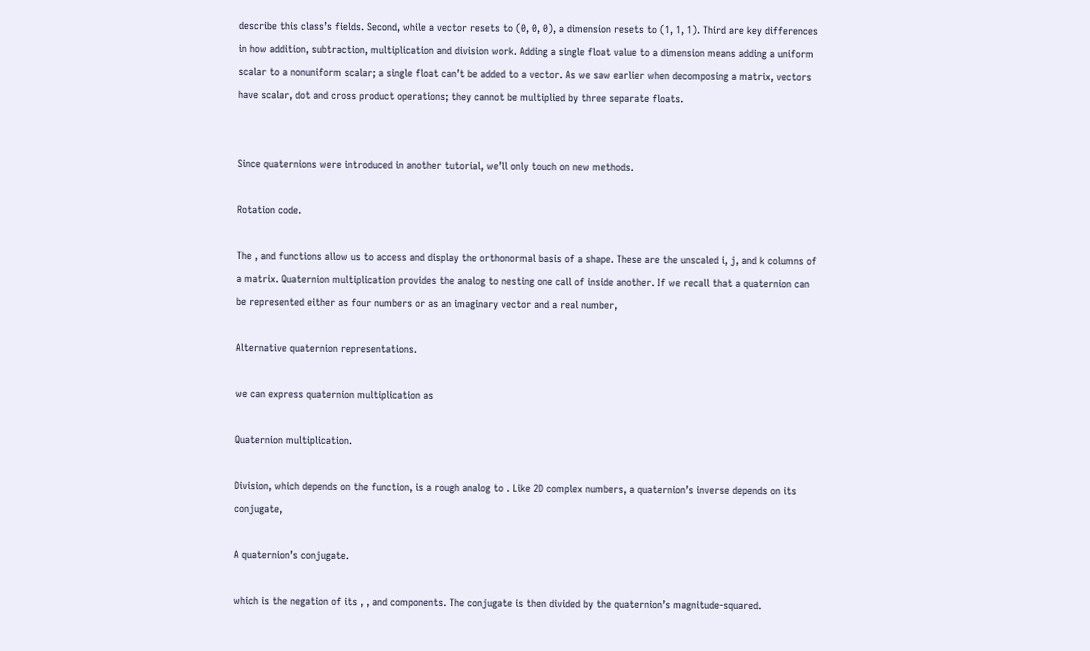describe this class’s fields. Second, while a vector resets to (0, 0, 0), a dimension resets to (1, 1, 1). Third are key differences in how addition, subtraction, multiplication and division work. Adding a single float value to a dimension means adding a uniform scalar to a nonuniform scalar; a single float can’t be added to a vector. As we saw earlier when decomposing a matrix, vectors have scalar, dot and cross product operations; they cannot be multiplied by three separate floats.


Since quaternions were introduced in another tutorial, we’ll only touch on new methods.

Rotation code.

The , and functions allow us to access and display the orthonormal basis of a shape. These are the unscaled i, j, and k columns of a matrix. Quaternion multiplication provides the analog to nesting one call of inside another. If we recall that a quaternion can be represented either as four numbers or as an imaginary vector and a real number,

Alternative quaternion representations.

we can express quaternion multiplication as

Quaternion multiplication.

Division, which depends on the function, is a rough analog to . Like 2D complex numbers, a quaternion’s inverse depends on its conjugate,

A quaternion’s conjugate.

which is the negation of its , , and components. The conjugate is then divided by the quaternion’s magnitude-squared.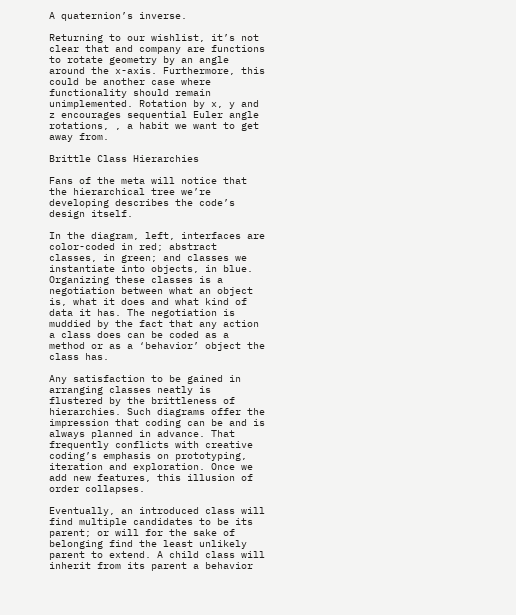A quaternion’s inverse.

Returning to our wishlist, it’s not clear that and company are functions to rotate geometry by an angle around the x-axis. Furthermore, this could be another case where functionality should remain unimplemented. Rotation by x, y and z encourages sequential Euler angle rotations, , a habit we want to get away from.

Brittle Class Hierarchies

Fans of the meta will notice that the hierarchical tree we’re developing describes the code’s design itself.

In the diagram, left, interfaces are color-coded in red; abstract classes, in green; and classes we instantiate into objects, in blue. Organizing these classes is a negotiation between what an object is, what it does and what kind of data it has. The negotiation is muddied by the fact that any action a class does can be coded as a method or as a ‘behavior’ object the class has.

Any satisfaction to be gained in arranging classes neatly is flustered by the brittleness of hierarchies. Such diagrams offer the impression that coding can be and is always planned in advance. That frequently conflicts with creative coding’s emphasis on prototyping, iteration and exploration. Once we add new features, this illusion of order collapses.

Eventually, an introduced class will find multiple candidates to be its parent; or will for the sake of belonging find the least unlikely parent to extend. A child class will inherit from its parent a behavior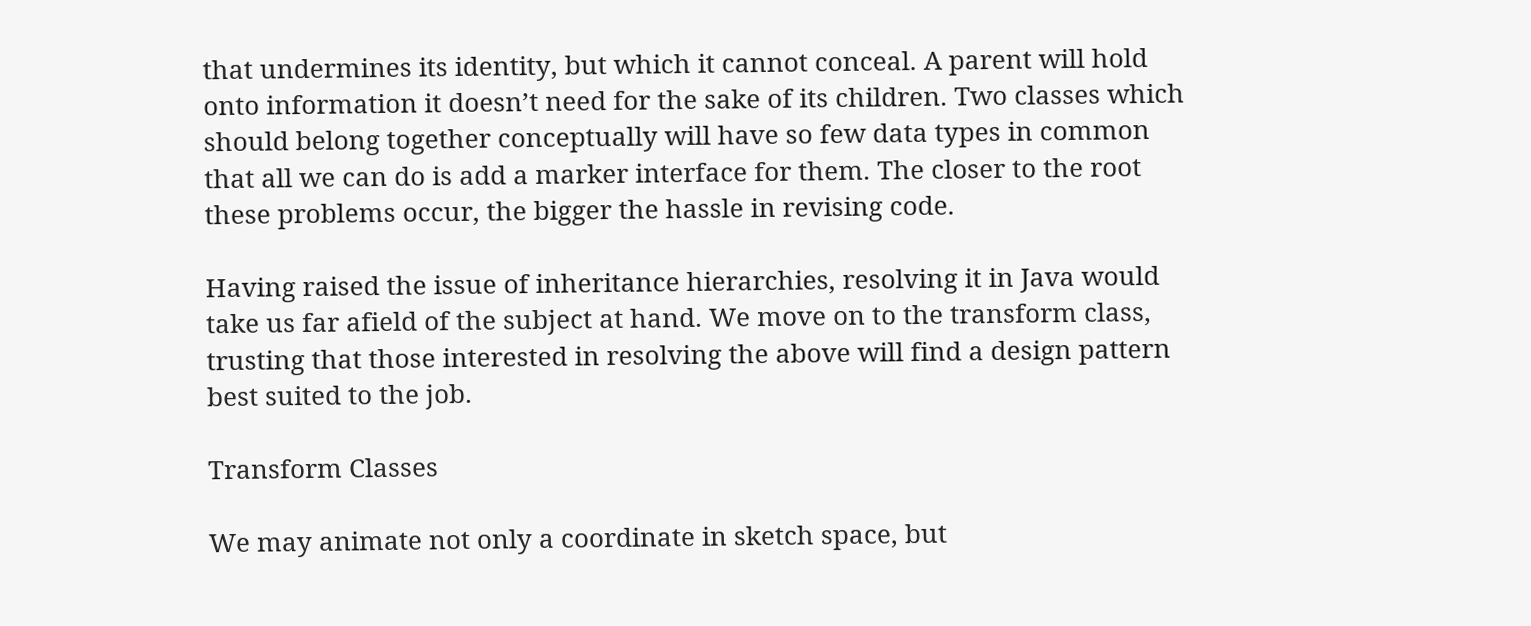that undermines its identity, but which it cannot conceal. A parent will hold onto information it doesn’t need for the sake of its children. Two classes which should belong together conceptually will have so few data types in common that all we can do is add a marker interface for them. The closer to the root these problems occur, the bigger the hassle in revising code.

Having raised the issue of inheritance hierarchies, resolving it in Java would take us far afield of the subject at hand. We move on to the transform class, trusting that those interested in resolving the above will find a design pattern best suited to the job.

Transform Classes

We may animate not only a coordinate in sketch space, but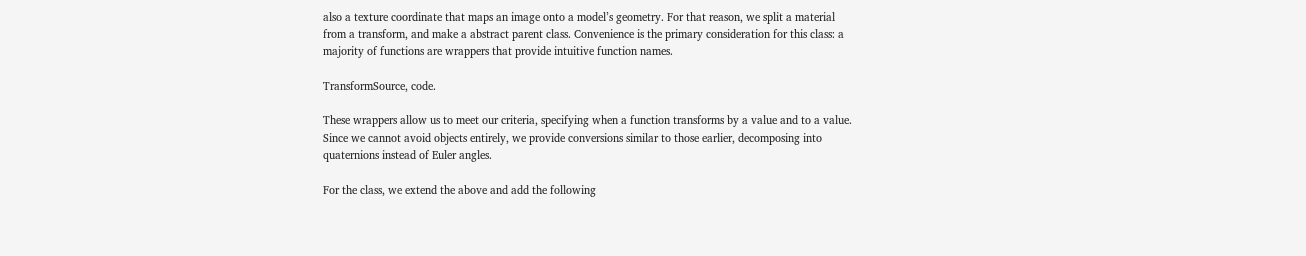also a texture coordinate that maps an image onto a model’s geometry. For that reason, we split a material from a transform, and make a abstract parent class. Convenience is the primary consideration for this class: a majority of functions are wrappers that provide intuitive function names.

TransformSource, code.

These wrappers allow us to meet our criteria, specifying when a function transforms by a value and to a value. Since we cannot avoid objects entirely, we provide conversions similar to those earlier, decomposing into quaternions instead of Euler angles.

For the class, we extend the above and add the following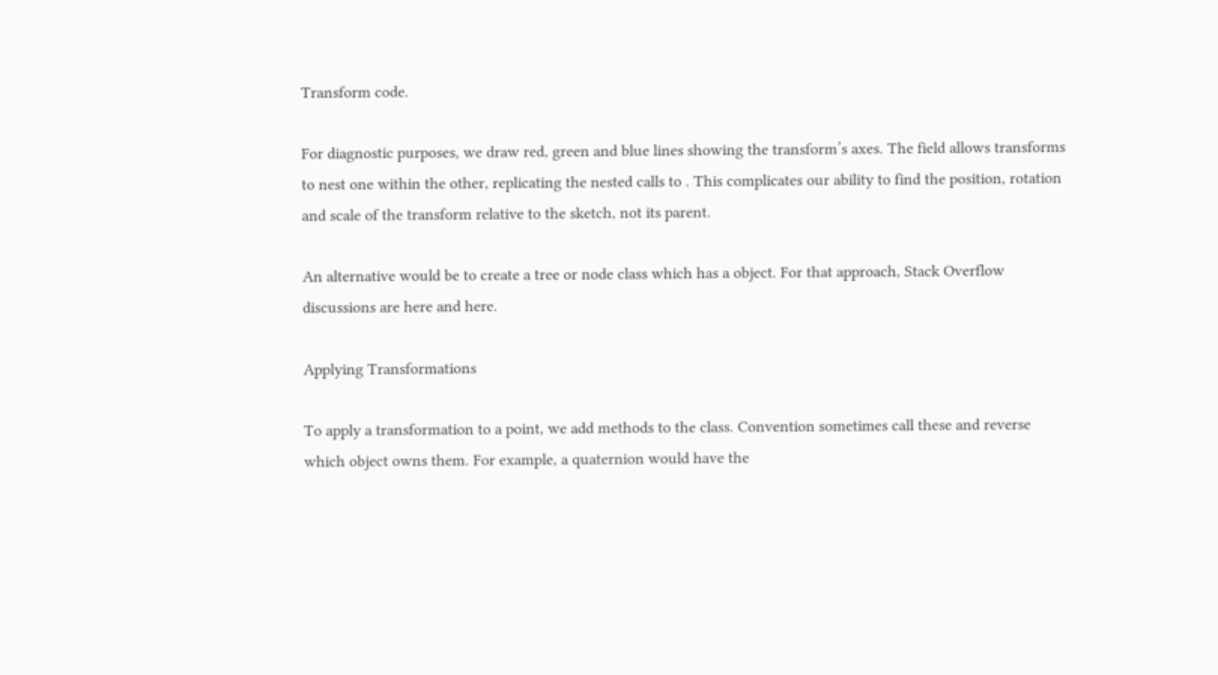Transform code.

For diagnostic purposes, we draw red, green and blue lines showing the transform’s axes. The field allows transforms to nest one within the other, replicating the nested calls to . This complicates our ability to find the position, rotation and scale of the transform relative to the sketch, not its parent.

An alternative would be to create a tree or node class which has a object. For that approach, Stack Overflow discussions are here and here.

Applying Transformations

To apply a transformation to a point, we add methods to the class. Convention sometimes call these and reverse which object owns them. For example, a quaternion would have the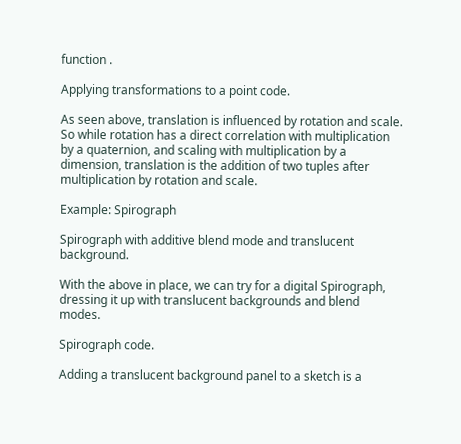function .

Applying transformations to a point code.

As seen above, translation is influenced by rotation and scale. So while rotation has a direct correlation with multiplication by a quaternion, and scaling with multiplication by a dimension, translation is the addition of two tuples after multiplication by rotation and scale.

Example: Spirograph

Spirograph with additive blend mode and translucent background.

With the above in place, we can try for a digital Spirograph, dressing it up with translucent backgrounds and blend modes.

Spirograph code.

Adding a translucent background panel to a sketch is a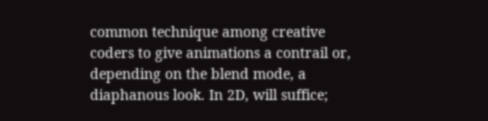common technique among creative coders to give animations a contrail or, depending on the blend mode, a diaphanous look. In 2D, will suffice;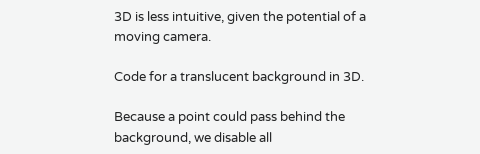3D is less intuitive, given the potential of a moving camera.

Code for a translucent background in 3D.

Because a point could pass behind the background, we disable all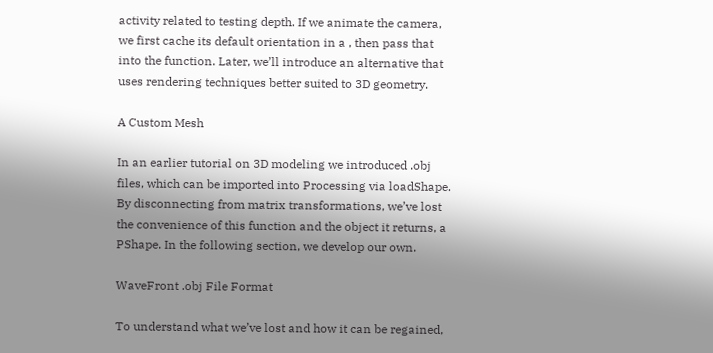activity related to testing depth. If we animate the camera, we first cache its default orientation in a , then pass that into the function. Later, we’ll introduce an alternative that uses rendering techniques better suited to 3D geometry.

A Custom Mesh

In an earlier tutorial on 3D modeling we introduced .obj files, which can be imported into Processing via loadShape. By disconnecting from matrix transformations, we’ve lost the convenience of this function and the object it returns, a PShape. In the following section, we develop our own.

WaveFront .obj File Format

To understand what we’ve lost and how it can be regained,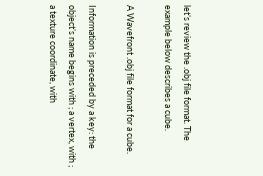let’s review the .obj file format. The example below describes a cube.

A Wavefront .obj file format for a cube.

Information is preceded by a key: the object’s name begins with ; a vertex, with ; a texture coordinate, with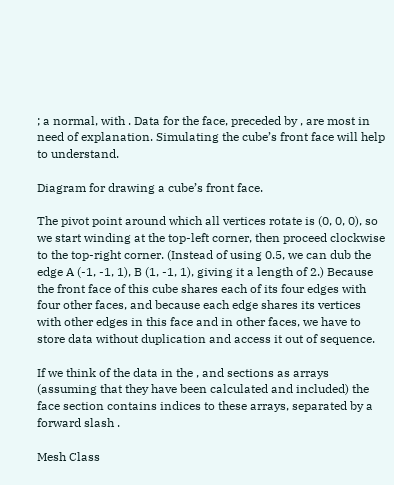; a normal, with . Data for the face, preceded by , are most in need of explanation. Simulating the cube’s front face will help to understand.

Diagram for drawing a cube’s front face.

The pivot point around which all vertices rotate is (0, 0, 0), so we start winding at the top-left corner, then proceed clockwise to the top-right corner. (Instead of using 0.5, we can dub the edge A (-1, -1, 1), B (1, -1, 1), giving it a length of 2.) Because the front face of this cube shares each of its four edges with four other faces, and because each edge shares its vertices with other edges in this face and in other faces, we have to store data without duplication and access it out of sequence.

If we think of the data in the , and sections as arrays (assuming that they have been calculated and included) the face section contains indices to these arrays, separated by a forward slash .

Mesh Class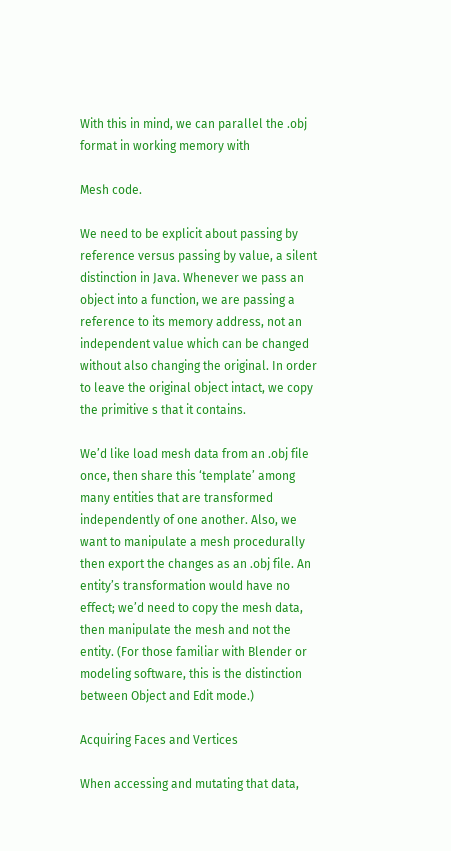With this in mind, we can parallel the .obj format in working memory with

Mesh code.

We need to be explicit about passing by reference versus passing by value, a silent distinction in Java. Whenever we pass an object into a function, we are passing a reference to its memory address, not an independent value which can be changed without also changing the original. In order to leave the original object intact, we copy the primitive s that it contains.

We’d like load mesh data from an .obj file once, then share this ‘template’ among many entities that are transformed independently of one another. Also, we want to manipulate a mesh procedurally then export the changes as an .obj file. An entity’s transformation would have no effect; we’d need to copy the mesh data, then manipulate the mesh and not the entity. (For those familiar with Blender or modeling software, this is the distinction between Object and Edit mode.)

Acquiring Faces and Vertices

When accessing and mutating that data,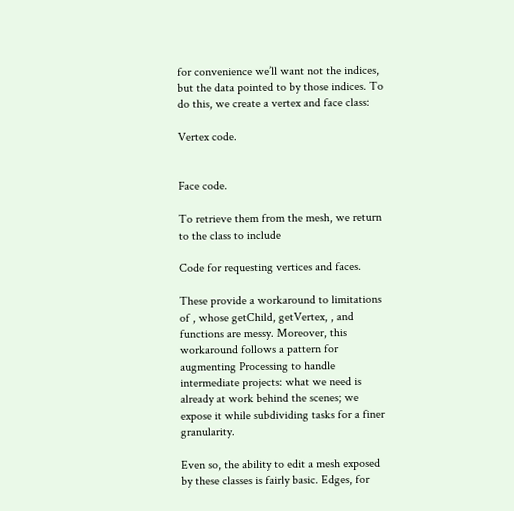for convenience we’ll want not the indices, but the data pointed to by those indices. To do this, we create a vertex and face class:

Vertex code.


Face code.

To retrieve them from the mesh, we return to the class to include

Code for requesting vertices and faces.

These provide a workaround to limitations of , whose getChild, getVertex, , and functions are messy. Moreover, this workaround follows a pattern for augmenting Processing to handle intermediate projects: what we need is already at work behind the scenes; we expose it while subdividing tasks for a finer granularity.

Even so, the ability to edit a mesh exposed by these classes is fairly basic. Edges, for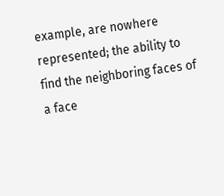example, are nowhere represented; the ability to find the neighboring faces of a face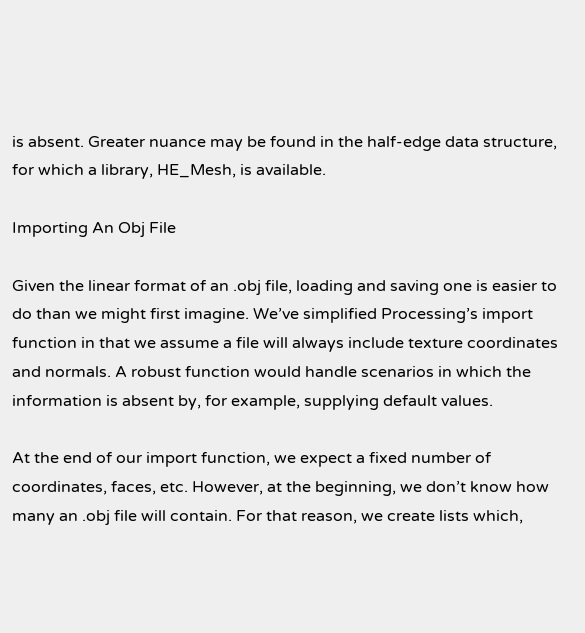is absent. Greater nuance may be found in the half-edge data structure, for which a library, HE_Mesh, is available.

Importing An Obj File

Given the linear format of an .obj file, loading and saving one is easier to do than we might first imagine. We’ve simplified Processing’s import function in that we assume a file will always include texture coordinates and normals. A robust function would handle scenarios in which the information is absent by, for example, supplying default values.

At the end of our import function, we expect a fixed number of coordinates, faces, etc. However, at the beginning, we don’t know how many an .obj file will contain. For that reason, we create lists which,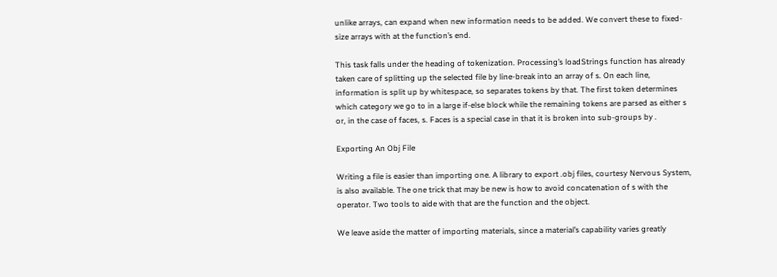unlike arrays, can expand when new information needs to be added. We convert these to fixed-size arrays with at the function’s end.

This task falls under the heading of tokenization. Processing’s loadStrings function has already taken care of splitting up the selected file by line-break into an array of s. On each line, information is split up by whitespace, so separates tokens by that. The first token determines which category we go to in a large if-else block while the remaining tokens are parsed as either s or, in the case of faces, s. Faces is a special case in that it is broken into sub-groups by .

Exporting An Obj File

Writing a file is easier than importing one. A library to export .obj files, courtesy Nervous System, is also available. The one trick that may be new is how to avoid concatenation of s with the operator. Two tools to aide with that are the function and the object.

We leave aside the matter of importing materials, since a material’s capability varies greatly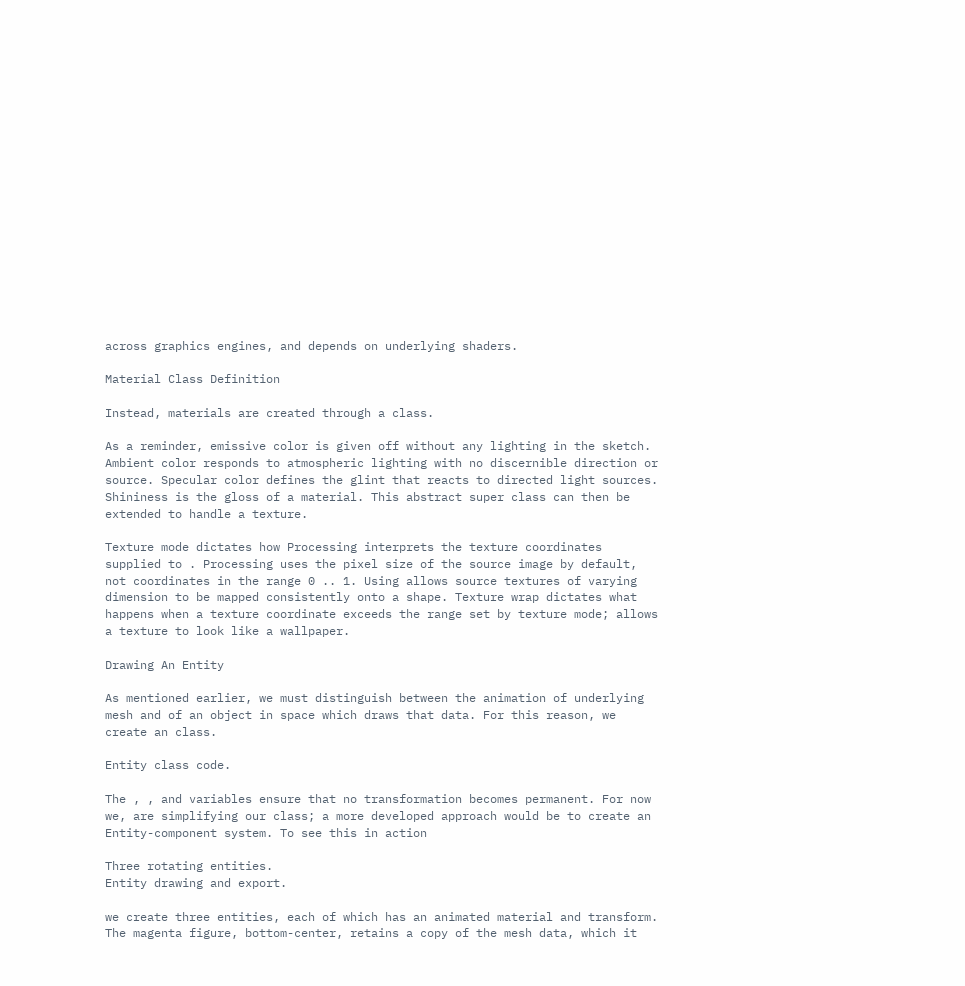across graphics engines, and depends on underlying shaders.

Material Class Definition

Instead, materials are created through a class.

As a reminder, emissive color is given off without any lighting in the sketch. Ambient color responds to atmospheric lighting with no discernible direction or source. Specular color defines the glint that reacts to directed light sources. Shininess is the gloss of a material. This abstract super class can then be extended to handle a texture.

Texture mode dictates how Processing interprets the texture coordinates supplied to . Processing uses the pixel size of the source image by default, not coordinates in the range 0 .. 1. Using allows source textures of varying dimension to be mapped consistently onto a shape. Texture wrap dictates what happens when a texture coordinate exceeds the range set by texture mode; allows a texture to look like a wallpaper.

Drawing An Entity

As mentioned earlier, we must distinguish between the animation of underlying mesh and of an object in space which draws that data. For this reason, we create an class.

Entity class code.

The , , and variables ensure that no transformation becomes permanent. For now we, are simplifying our class; a more developed approach would be to create an Entity-component system. To see this in action

Three rotating entities.
Entity drawing and export.

we create three entities, each of which has an animated material and transform. The magenta figure, bottom-center, retains a copy of the mesh data, which it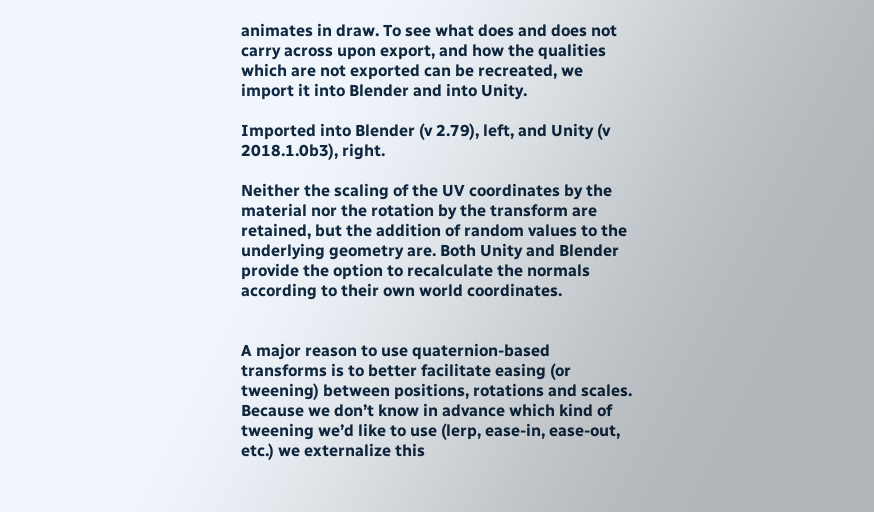animates in draw. To see what does and does not carry across upon export, and how the qualities which are not exported can be recreated, we import it into Blender and into Unity.

Imported into Blender (v 2.79), left, and Unity (v 2018.1.0b3), right.

Neither the scaling of the UV coordinates by the material nor the rotation by the transform are retained, but the addition of random values to the underlying geometry are. Both Unity and Blender provide the option to recalculate the normals according to their own world coordinates.


A major reason to use quaternion-based transforms is to better facilitate easing (or tweening) between positions, rotations and scales. Because we don’t know in advance which kind of tweening we’d like to use (lerp, ease-in, ease-out, etc.) we externalize this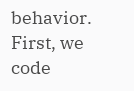behavior. First, we code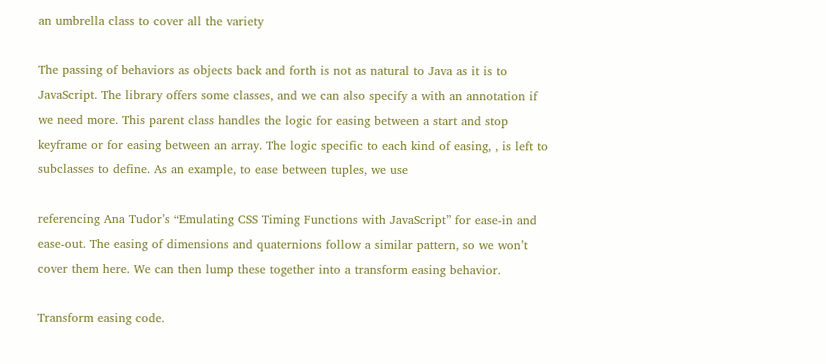an umbrella class to cover all the variety

The passing of behaviors as objects back and forth is not as natural to Java as it is to JavaScript. The library offers some classes, and we can also specify a with an annotation if we need more. This parent class handles the logic for easing between a start and stop keyframe or for easing between an array. The logic specific to each kind of easing, , is left to subclasses to define. As an example, to ease between tuples, we use

referencing Ana Tudor’s “Emulating CSS Timing Functions with JavaScript” for ease-in and ease-out. The easing of dimensions and quaternions follow a similar pattern, so we won’t cover them here. We can then lump these together into a transform easing behavior.

Transform easing code.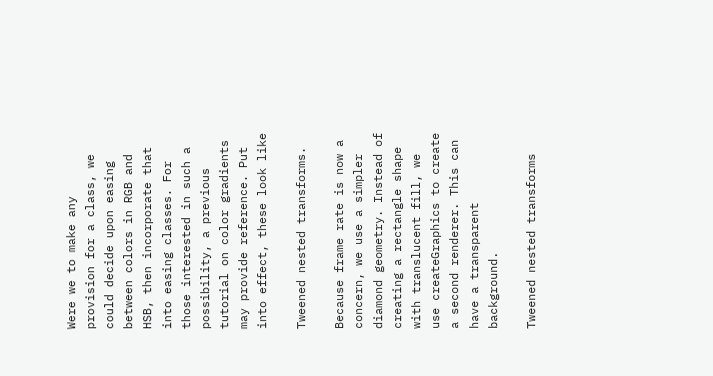Were we to make any provision for a class, we could decide upon easing between colors in RGB and HSB, then incorporate that into easing classes. For those interested in such a possibility, a previous tutorial on color gradients may provide reference. Put into effect, these look like

Tweened nested transforms.

Because frame rate is now a concern, we use a simpler diamond geometry. Instead of creating a rectangle shape with translucent fill, we use createGraphics to create a second renderer. This can have a transparent background.

Tweened nested transforms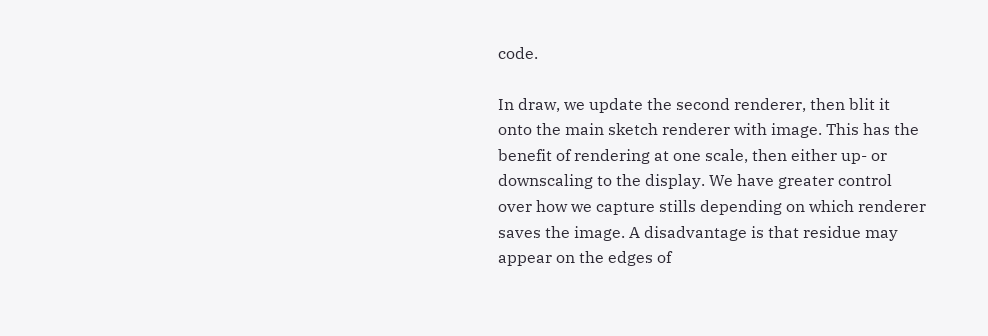code.

In draw, we update the second renderer, then blit it onto the main sketch renderer with image. This has the benefit of rendering at one scale, then either up- or downscaling to the display. We have greater control over how we capture stills depending on which renderer saves the image. A disadvantage is that residue may appear on the edges of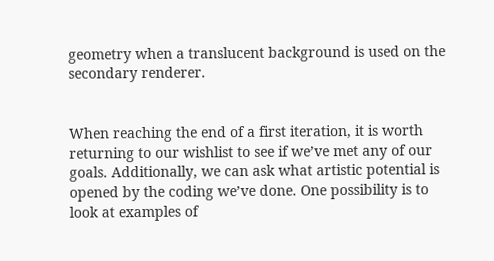geometry when a translucent background is used on the secondary renderer.


When reaching the end of a first iteration, it is worth returning to our wishlist to see if we’ve met any of our goals. Additionally, we can ask what artistic potential is opened by the coding we’ve done. One possibility is to look at examples of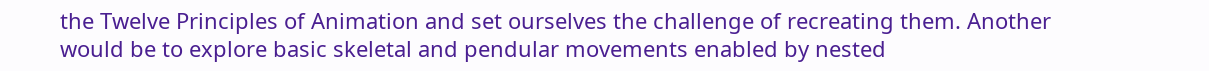the Twelve Principles of Animation and set ourselves the challenge of recreating them. Another would be to explore basic skeletal and pendular movements enabled by nested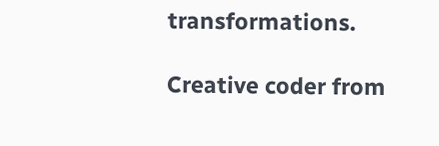transformations.

Creative coder from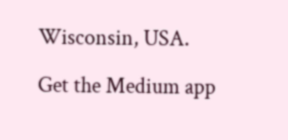Wisconsin, USA.

Get the Medium app